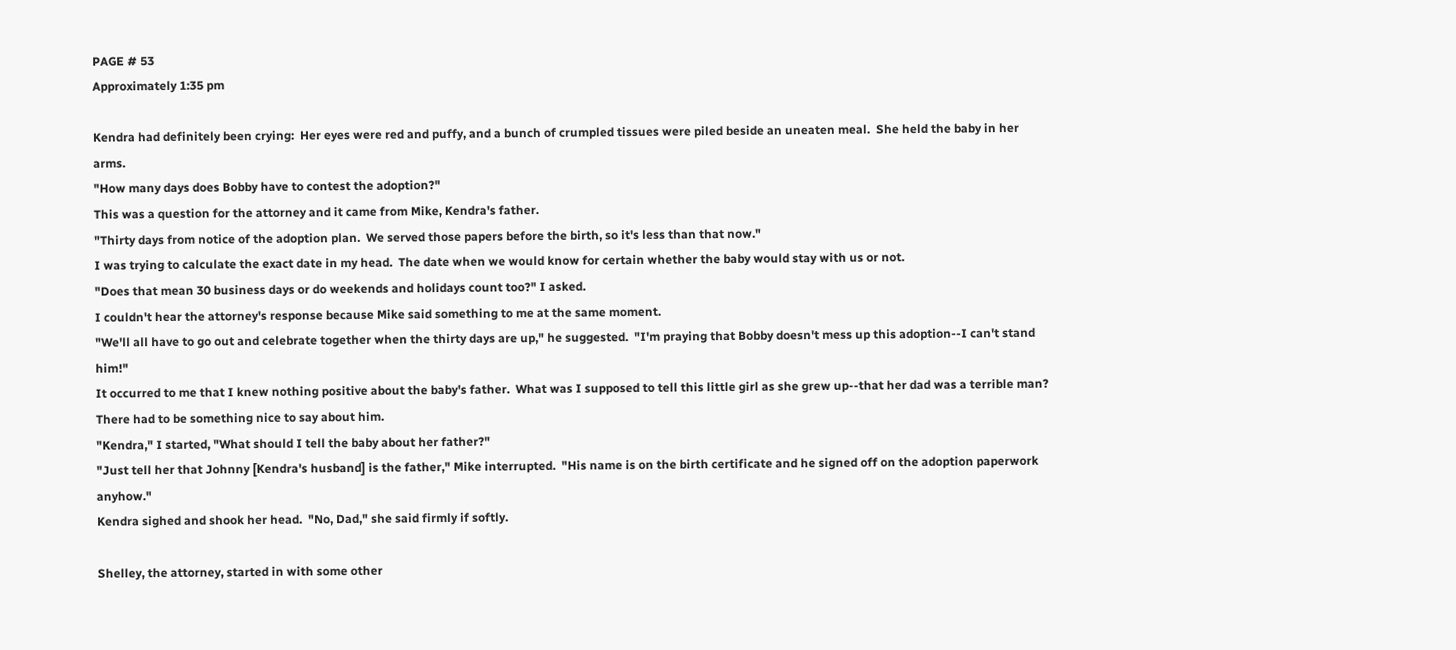PAGE # 53
Approximately 1:35 pm

Kendra had definitely been crying:  Her eyes were red and puffy, and a bunch of crumpled tissues were piled beside an uneaten meal.  She held the baby in her arms.
"How many days does Bobby have to contest the adoption?"
This was a question for the attorney and it came from Mike, Kendra's father.
"Thirty days from notice of the adoption plan.  We served those papers before the birth, so it's less than that now."
I was trying to calculate the exact date in my head.  The date when we would know for certain whether the baby would stay with us or not.
"Does that mean 30 business days or do weekends and holidays count too?" I asked.
I couldn't hear the attorney's response because Mike said something to me at the same moment.
"We'll all have to go out and celebrate together when the thirty days are up," he suggested.  "I'm praying that Bobby doesn't mess up this adoption--I can't stand him!"
It occurred to me that I knew nothing positive about the baby's father.  What was I supposed to tell this little girl as she grew up--that her dad was a terrible man?  There had to be something nice to say about him.
"Kendra," I started, "What should I tell the baby about her father?"
"Just tell her that Johnny [Kendra's husband] is the father," Mike interrupted.  "His name is on the birth certificate and he signed off on the adoption paperwork anyhow."
Kendra sighed and shook her head.  "No, Dad," she said firmly if softly.

Shelley, the attorney, started in with some other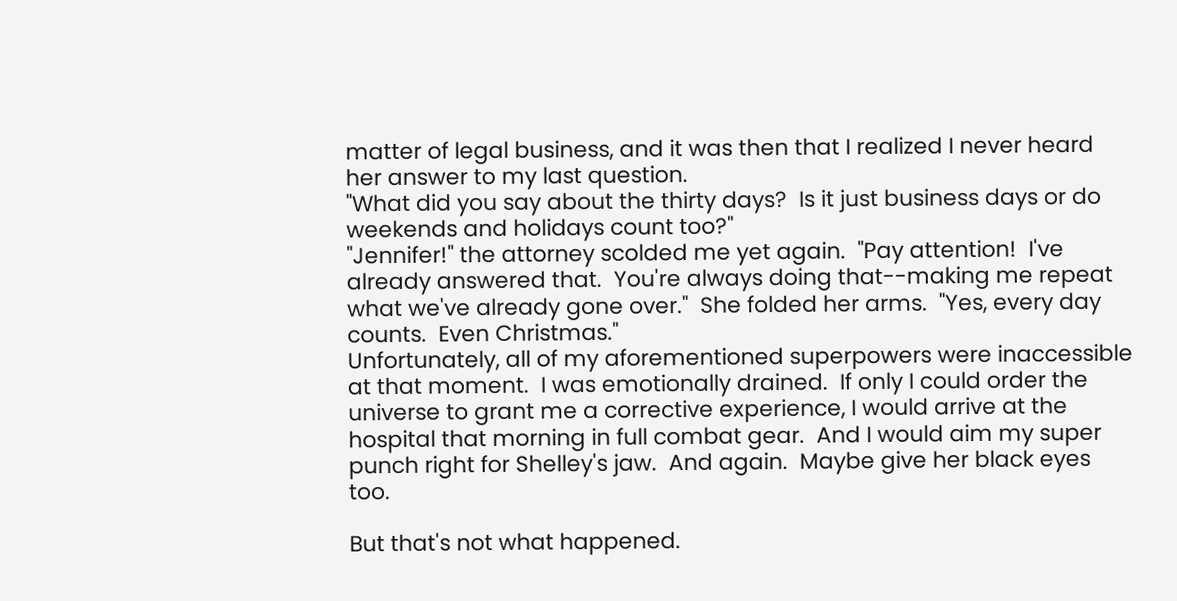matter of legal business, and it was then that I realized I never heard her answer to my last question.
"What did you say about the thirty days?  Is it just business days or do weekends and holidays count too?"
"Jennifer!" the attorney scolded me yet again.  "Pay attention!  I've already answered that.  You're always doing that--making me repeat what we've already gone over."  She folded her arms.  "Yes, every day counts.  Even Christmas."
Unfortunately, all of my aforementioned superpowers were inaccessible at that moment.  I was emotionally drained.  If only I could order the universe to grant me a corrective experience, I would arrive at the hospital that morning in full combat gear.  And I would aim my super punch right for Shelley's jaw.  And again.  Maybe give her black eyes too.

But that's not what happened.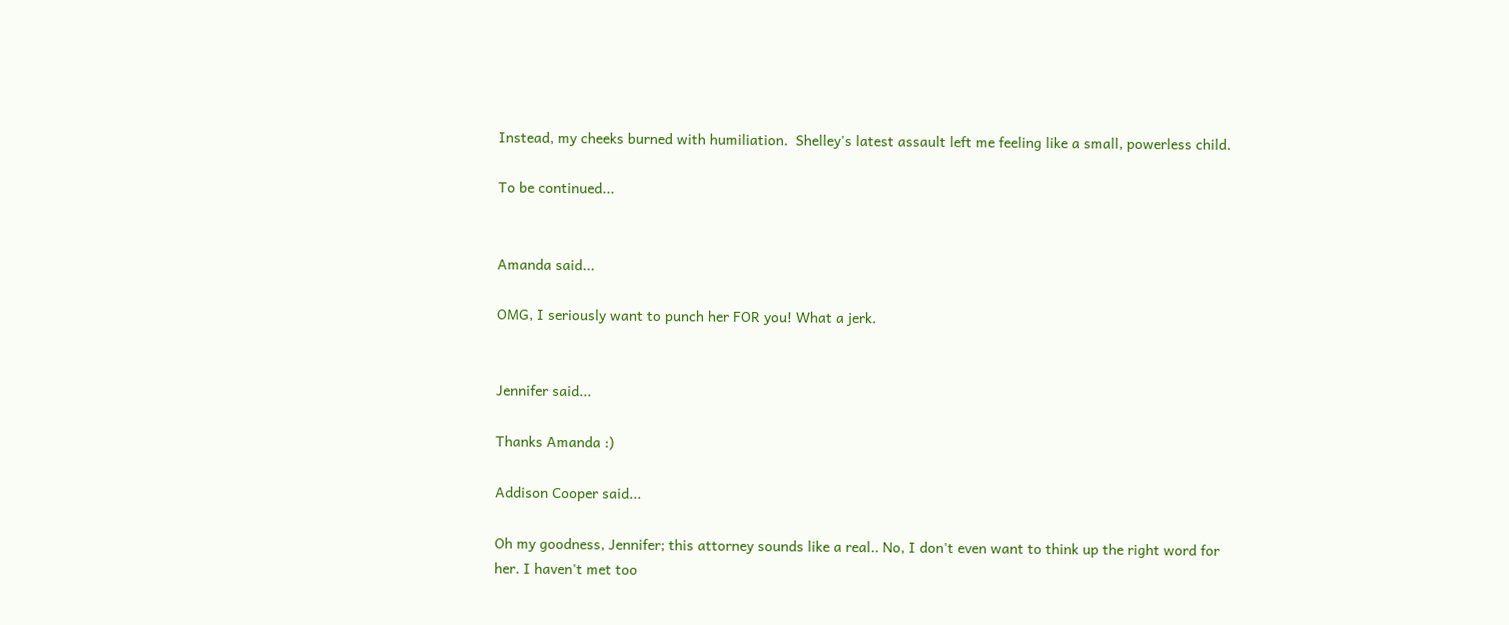Instead, my cheeks burned with humiliation.  Shelley's latest assault left me feeling like a small, powerless child.

To be continued...


Amanda said...

OMG, I seriously want to punch her FOR you! What a jerk.


Jennifer said...

Thanks Amanda :)

Addison Cooper said...

Oh my goodness, Jennifer; this attorney sounds like a real.. No, I don't even want to think up the right word for her. I haven't met too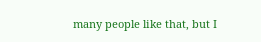many people like that, but I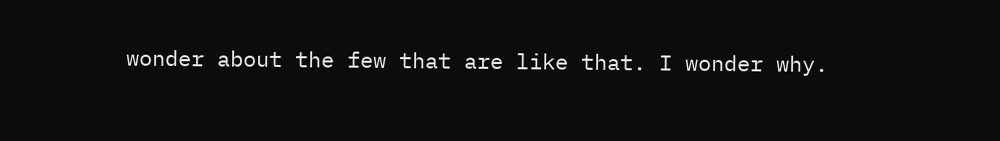wonder about the few that are like that. I wonder why.